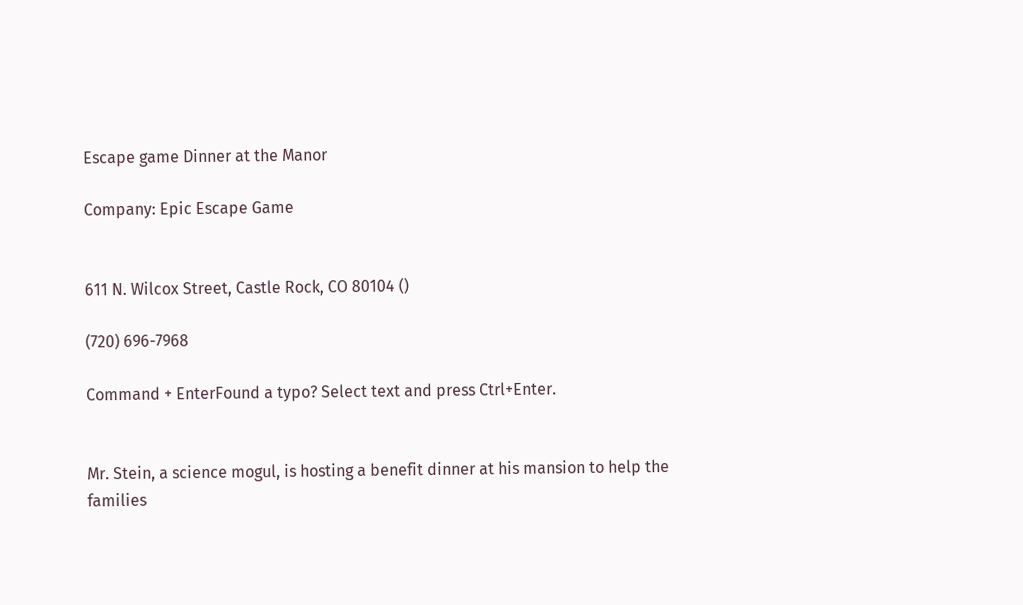Escape game Dinner at the Manor

Company: Epic Escape Game


611 N. Wilcox Street, Castle Rock, CO 80104 ()

(720) 696-7968

Command + EnterFound a typo? Select text and press Ctrl+Enter.


Mr. Stein, a science mogul, is hosting a benefit dinner at his mansion to help the families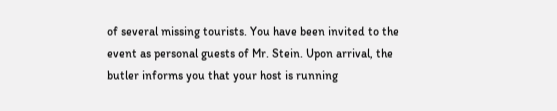of several missing tourists. You have been invited to the event as personal guests of Mr. Stein. Upon arrival, the butler informs you that your host is running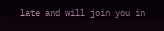late and will join you in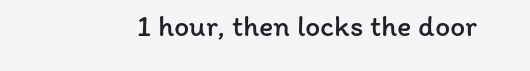1 hour, then locks the door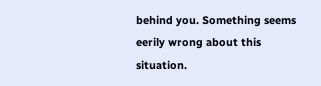behind you. Something seems eerily wrong about this situation.